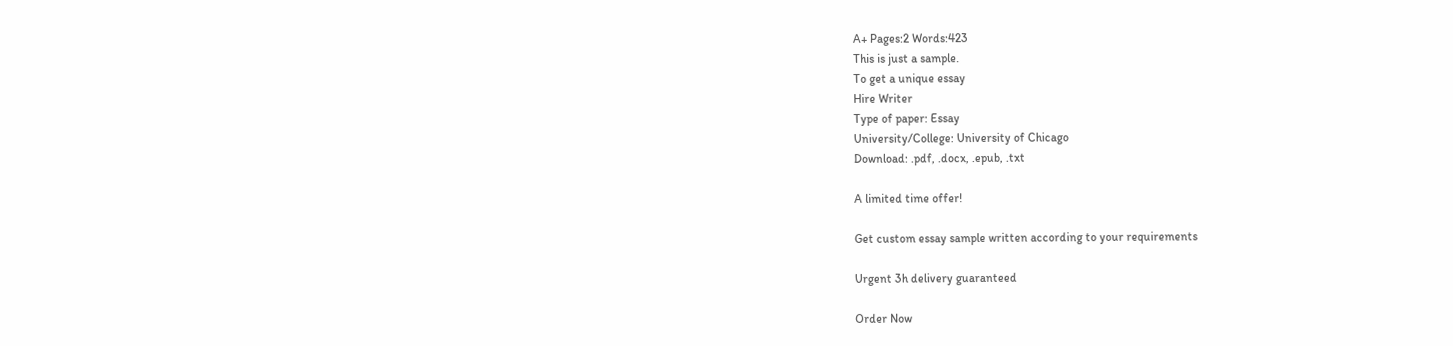A+ Pages:2 Words:423
This is just a sample.
To get a unique essay
Hire Writer
Type of paper: Essay
University/College: University of Chicago
Download: .pdf, .docx, .epub, .txt

A limited time offer!

Get custom essay sample written according to your requirements

Urgent 3h delivery guaranteed

Order Now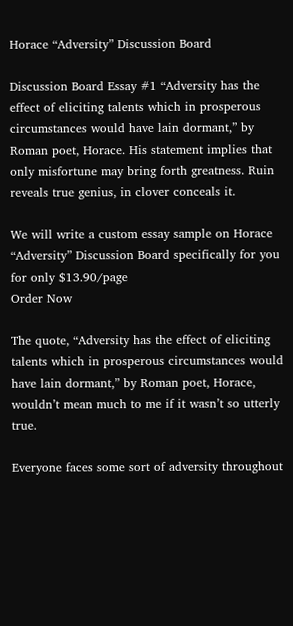Horace “Adversity” Discussion Board

Discussion Board Essay #1 “Adversity has the effect of eliciting talents which in prosperous circumstances would have lain dormant,” by Roman poet, Horace. His statement implies that only misfortune may bring forth greatness. Ruin reveals true genius, in clover conceals it.

We will write a custom essay sample on Horace “Adversity” Discussion Board specifically for you
for only $13.90/page
Order Now

The quote, “Adversity has the effect of eliciting talents which in prosperous circumstances would have lain dormant,” by Roman poet, Horace, wouldn’t mean much to me if it wasn’t so utterly true.

Everyone faces some sort of adversity throughout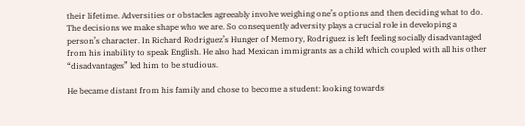their lifetime. Adversities or obstacles agreeably involve weighing one’s options and then deciding what to do. The decisions we make shape who we are. So consequently adversity plays a crucial role in developing a person’s character. In Richard Rodriguez’s Hunger of Memory, Rodriguez is left feeling socially disadvantaged from his inability to speak English. He also had Mexican immigrants as a child which coupled with all his other “disadvantages” led him to be studious.

He became distant from his family and chose to become a student: looking towards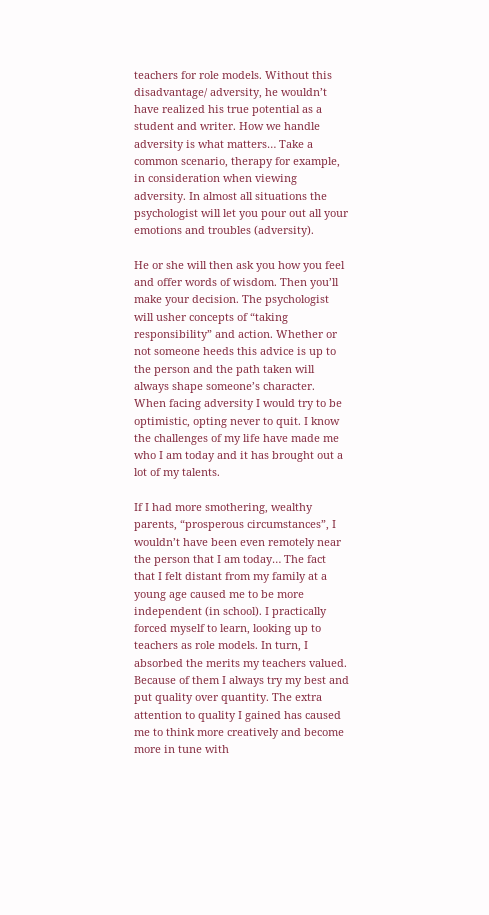teachers for role models. Without this disadvantage/ adversity, he wouldn’t have realized his true potential as a student and writer. How we handle adversity is what matters… Take a common scenario, therapy for example, in consideration when viewing adversity. In almost all situations the psychologist will let you pour out all your emotions and troubles (adversity).

He or she will then ask you how you feel and offer words of wisdom. Then you’ll make your decision. The psychologist will usher concepts of “taking responsibility” and action. Whether or not someone heeds this advice is up to the person and the path taken will always shape someone’s character. When facing adversity I would try to be optimistic, opting never to quit. I know the challenges of my life have made me who I am today and it has brought out a lot of my talents.

If I had more smothering, wealthy parents, “prosperous circumstances”, I wouldn’t have been even remotely near the person that I am today… The fact that I felt distant from my family at a young age caused me to be more independent (in school). I practically forced myself to learn, looking up to teachers as role models. In turn, I absorbed the merits my teachers valued. Because of them I always try my best and put quality over quantity. The extra attention to quality I gained has caused me to think more creatively and become more in tune with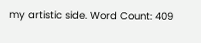my artistic side. Word Count: 409